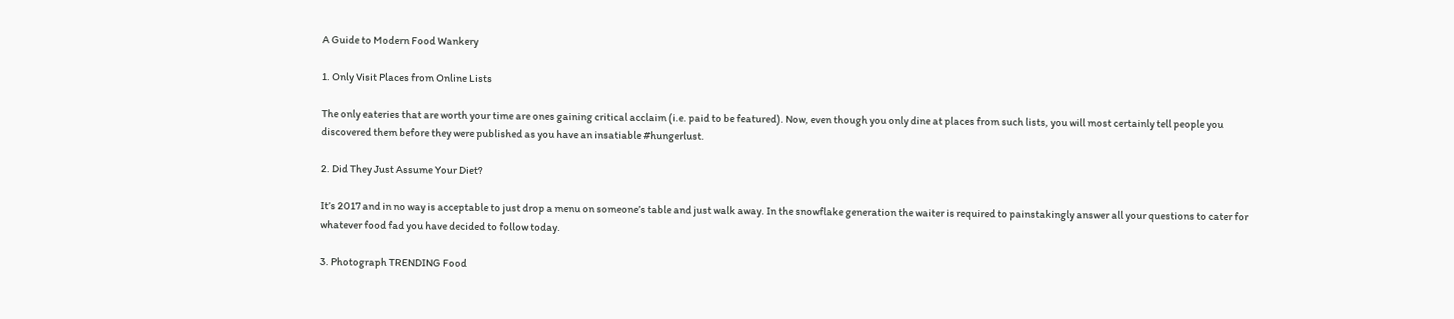A Guide to Modern Food Wankery

1. Only Visit Places from Online Lists

The only eateries that are worth your time are ones gaining critical acclaim (i.e. paid to be featured). Now, even though you only dine at places from such lists, you will most certainly tell people you discovered them before they were published as you have an insatiable #hungerlust.

2. Did They Just Assume Your Diet?

It’s 2017 and in no way is acceptable to just drop a menu on someone’s table and just walk away. In the snowflake generation the waiter is required to painstakingly answer all your questions to cater for whatever food fad you have decided to follow today.

3. Photograph TRENDING Food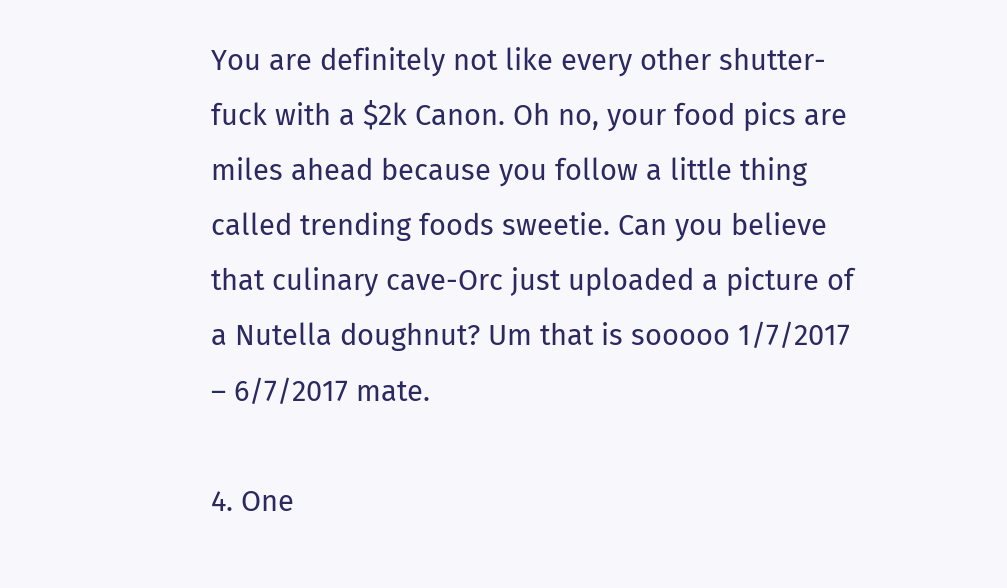You are definitely not like every other shutter-fuck with a $2k Canon. Oh no, your food pics are miles ahead because you follow a little thing called trending foods sweetie. Can you believe that culinary cave-Orc just uploaded a picture of a Nutella doughnut? Um that is sooooo 1/7/2017 – 6/7/2017 mate.

4. One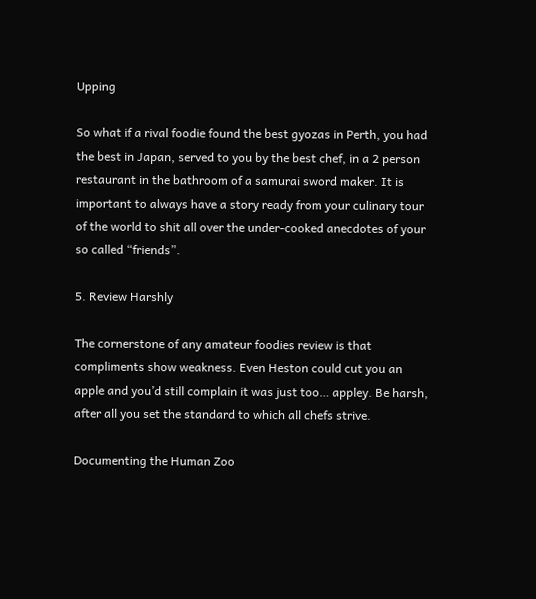Upping

So what if a rival foodie found the best gyozas in Perth, you had the best in Japan, served to you by the best chef, in a 2 person restaurant in the bathroom of a samurai sword maker. It is important to always have a story ready from your culinary tour of the world to shit all over the under-cooked anecdotes of your so called “friends”.

5. Review Harshly

The cornerstone of any amateur foodies review is that compliments show weakness. Even Heston could cut you an apple and you’d still complain it was just too… appley. Be harsh, after all you set the standard to which all chefs strive.

Documenting the Human Zoo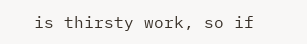is thirsty work, so if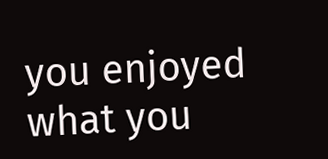you enjoyed what you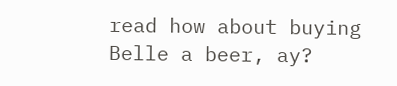read how about buying Belle a beer, ay?